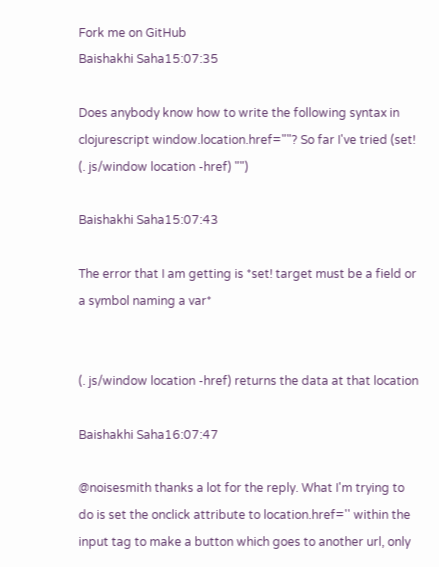Fork me on GitHub
Baishakhi Saha15:07:35

Does anybody know how to write the following syntax in clojurescript window.location.href=""? So far I've tried (set! (. js/window location -href) "")

Baishakhi Saha15:07:43

The error that I am getting is *set! target must be a field or a symbol naming a var*


(. js/window location -href) returns the data at that location

Baishakhi Saha16:07:47

@noisesmith thanks a lot for the reply. What I'm trying to do is set the onclick attribute to location.href='' within the input tag to make a button which goes to another url, only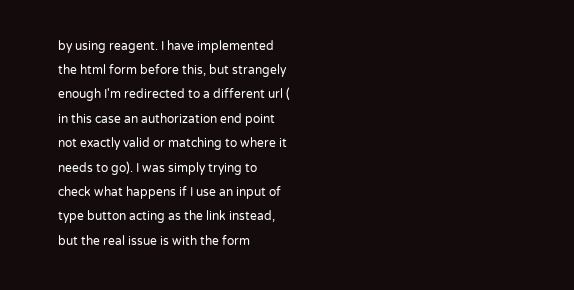by using reagent. I have implemented the html form before this, but strangely enough I'm redirected to a different url ( in this case an authorization end point not exactly valid or matching to where it needs to go). I was simply trying to check what happens if I use an input of type button acting as the link instead, but the real issue is with the form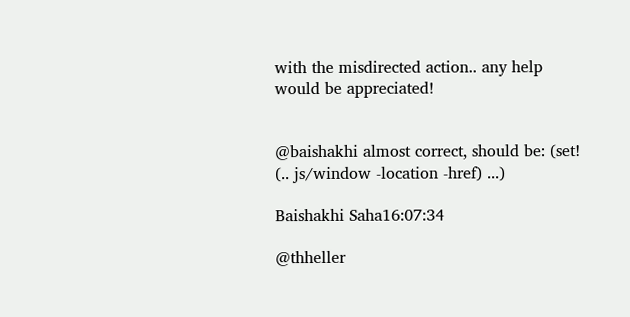with the misdirected action.. any help would be appreciated!


@baishakhi almost correct, should be: (set! (.. js/window -location -href) ...)

Baishakhi Saha16:07:34

@thheller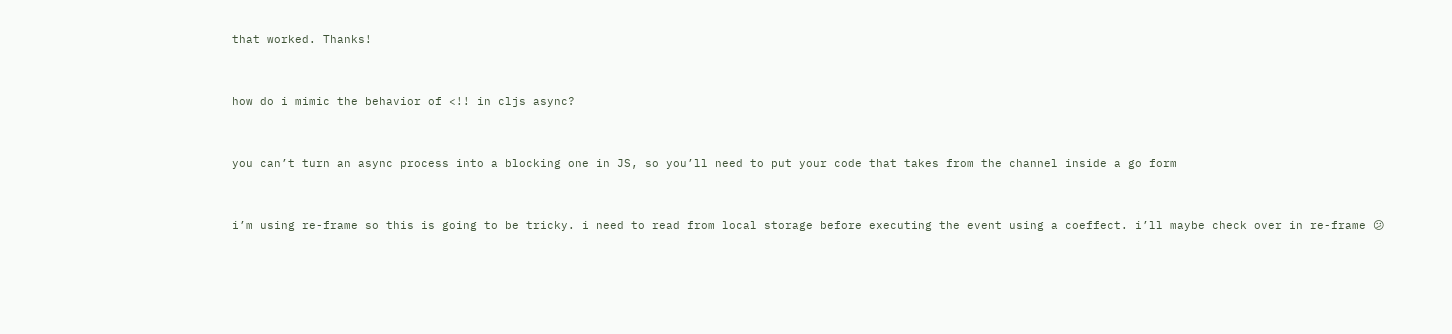that worked. Thanks!


how do i mimic the behavior of <!! in cljs async?


you can’t turn an async process into a blocking one in JS, so you’ll need to put your code that takes from the channel inside a go form


i’m using re-frame so this is going to be tricky. i need to read from local storage before executing the event using a coeffect. i’ll maybe check over in re-frame 😕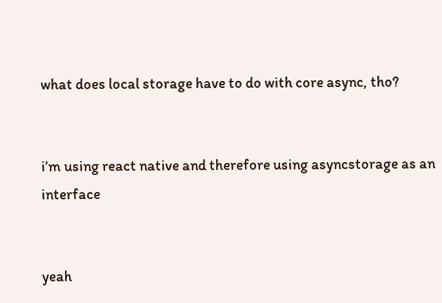what does local storage have to do with core async, tho?


i’m using react native and therefore using asyncstorage as an interface


yeah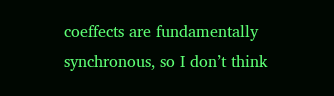coeffects are fundamentally synchronous, so I don’t think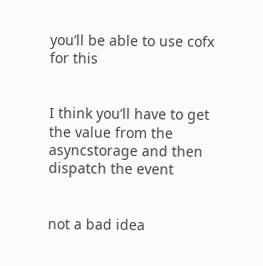you’ll be able to use cofx for this


I think you’ll have to get the value from the asyncstorage and then dispatch the event


not a bad idea